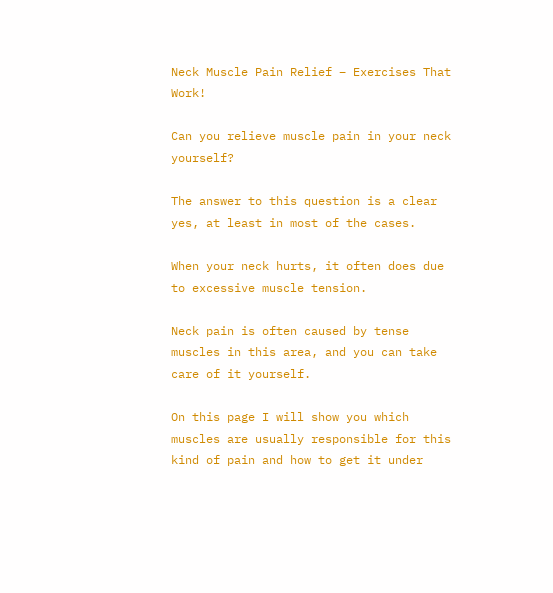Neck Muscle Pain Relief – Exercises That Work!

Can you relieve muscle pain in your neck yourself?

The answer to this question is a clear yes, at least in most of the cases.

When your neck hurts, it often does due to excessive muscle tension.

Neck pain is often caused by tense muscles in this area, and you can take care of it yourself.

On this page I will show you which muscles are usually responsible for this kind of pain and how to get it under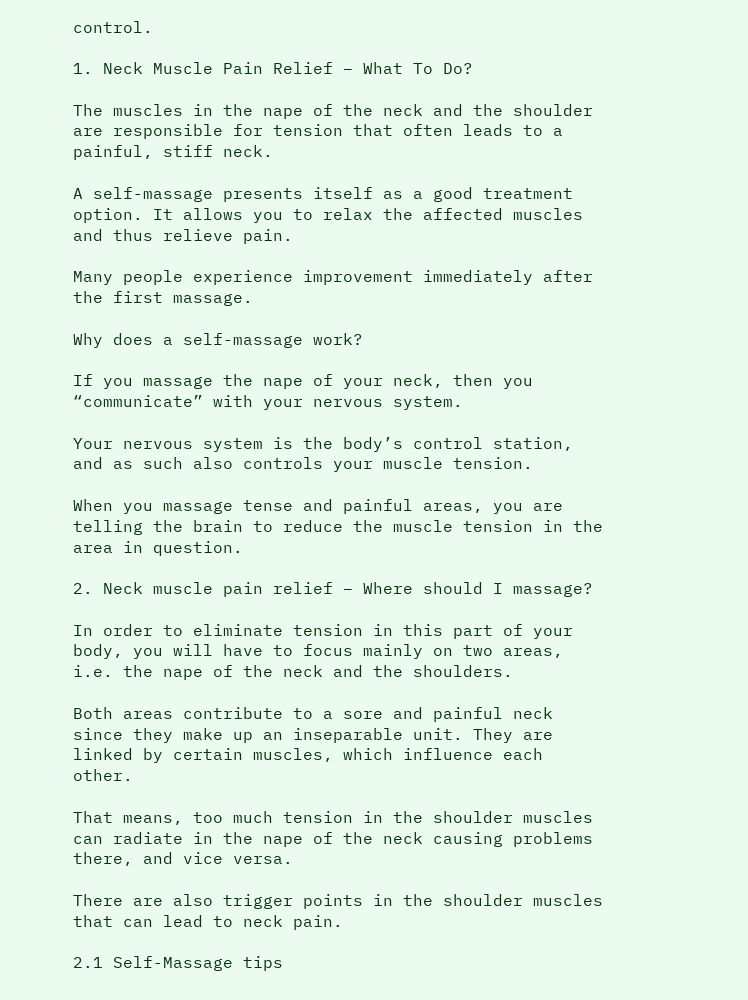control.

1. Neck Muscle Pain Relief – What To Do?

The muscles in the nape of the neck and the shoulder are responsible for tension that often leads to a painful, stiff neck.

A self-massage presents itself as a good treatment option. It allows you to relax the affected muscles and thus relieve pain.

Many people experience improvement immediately after the first massage.

Why does a self-massage work?

If you massage the nape of your neck, then you “communicate” with your nervous system.

Your nervous system is the body’s control station, and as such also controls your muscle tension.

When you massage tense and painful areas, you are telling the brain to reduce the muscle tension in the area in question.

2. Neck muscle pain relief – Where should I massage?

In order to eliminate tension in this part of your body, you will have to focus mainly on two areas, i.e. the nape of the neck and the shoulders.

Both areas contribute to a sore and painful neck since they make up an inseparable unit. They are linked by certain muscles, which influence each other.

That means, too much tension in the shoulder muscles can radiate in the nape of the neck causing problems there, and vice versa.

There are also trigger points in the shoulder muscles that can lead to neck pain.

2.1 Self-Massage tips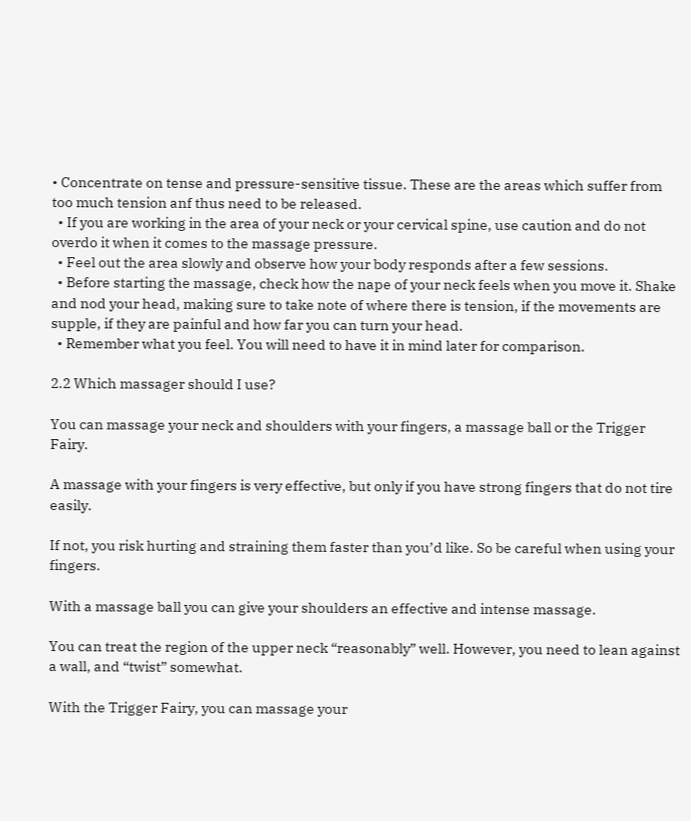• Concentrate on tense and pressure-sensitive tissue. These are the areas which suffer from too much tension anf thus need to be released.
  • If you are working in the area of your neck or your cervical spine, use caution and do not overdo it when it comes to the massage pressure.
  • Feel out the area slowly and observe how your body responds after a few sessions.
  • Before starting the massage, check how the nape of your neck feels when you move it. Shake and nod your head, making sure to take note of where there is tension, if the movements are supple, if they are painful and how far you can turn your head.
  • Remember what you feel. You will need to have it in mind later for comparison.

2.2 Which massager should I use?

You can massage your neck and shoulders with your fingers, a massage ball or the Trigger Fairy.

A massage with your fingers is very effective, but only if you have strong fingers that do not tire easily.

If not, you risk hurting and straining them faster than you’d like. So be careful when using your fingers.

With a massage ball you can give your shoulders an effective and intense massage.

You can treat the region of the upper neck “reasonably” well. However, you need to lean against a wall, and “twist” somewhat.

With the Trigger Fairy, you can massage your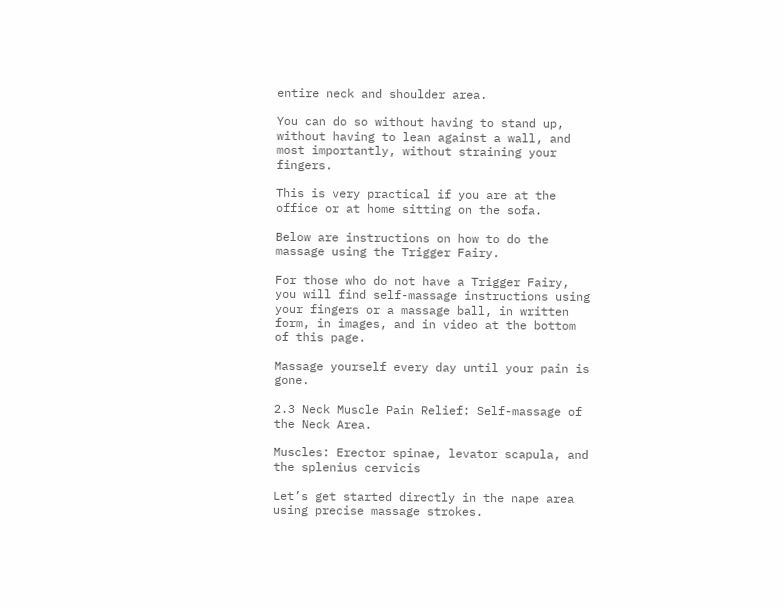entire neck and shoulder area.

You can do so without having to stand up, without having to lean against a wall, and most importantly, without straining your fingers.

This is very practical if you are at the office or at home sitting on the sofa.

Below are instructions on how to do the massage using the Trigger Fairy.

For those who do not have a Trigger Fairy, you will find self-massage instructions using your fingers or a massage ball, in written form, in images, and in video at the bottom of this page.

Massage yourself every day until your pain is gone.

2.3 Neck Muscle Pain Relief: Self-massage of the Neck Area.

Muscles: Erector spinae, levator scapula, and the splenius cervicis

Let’s get started directly in the nape area using precise massage strokes.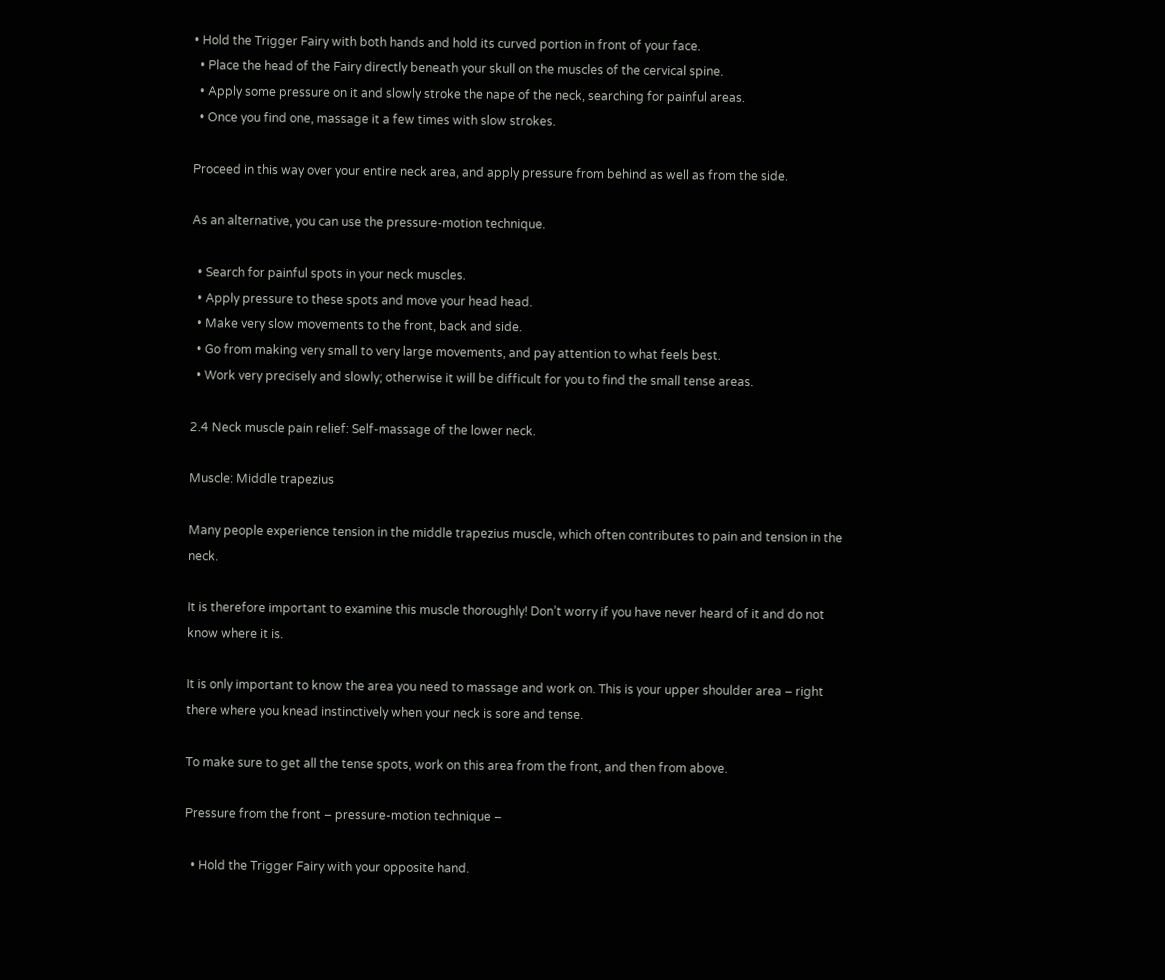• Hold the Trigger Fairy with both hands and hold its curved portion in front of your face.
  • Place the head of the Fairy directly beneath your skull on the muscles of the cervical spine.
  • Apply some pressure on it and slowly stroke the nape of the neck, searching for painful areas.
  • Once you find one, massage it a few times with slow strokes.

Proceed in this way over your entire neck area, and apply pressure from behind as well as from the side.

As an alternative, you can use the pressure-motion technique.

  • Search for painful spots in your neck muscles.
  • Apply pressure to these spots and move your head head.
  • Make very slow movements to the front, back and side.
  • Go from making very small to very large movements, and pay attention to what feels best.
  • Work very precisely and slowly; otherwise it will be difficult for you to find the small tense areas.

2.4 Neck muscle pain relief: Self-massage of the lower neck.

Muscle: Middle trapezius

Many people experience tension in the middle trapezius muscle, which often contributes to pain and tension in the neck.

It is therefore important to examine this muscle thoroughly! Don’t worry if you have never heard of it and do not know where it is.

It is only important to know the area you need to massage and work on. This is your upper shoulder area – right there where you knead instinctively when your neck is sore and tense.

To make sure to get all the tense spots, work on this area from the front, and then from above.

Pressure from the front – pressure-motion technique –

  • Hold the Trigger Fairy with your opposite hand.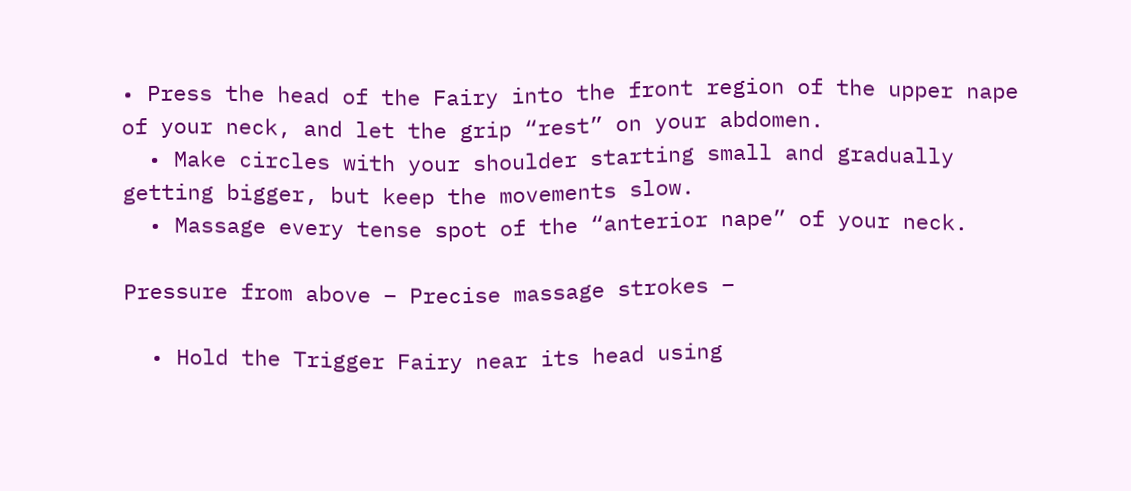• Press the head of the Fairy into the front region of the upper nape of your neck, and let the grip “rest” on your abdomen.
  • Make circles with your shoulder starting small and gradually getting bigger, but keep the movements slow.
  • Massage every tense spot of the “anterior nape” of your neck.

Pressure from above – Precise massage strokes –

  • Hold the Trigger Fairy near its head using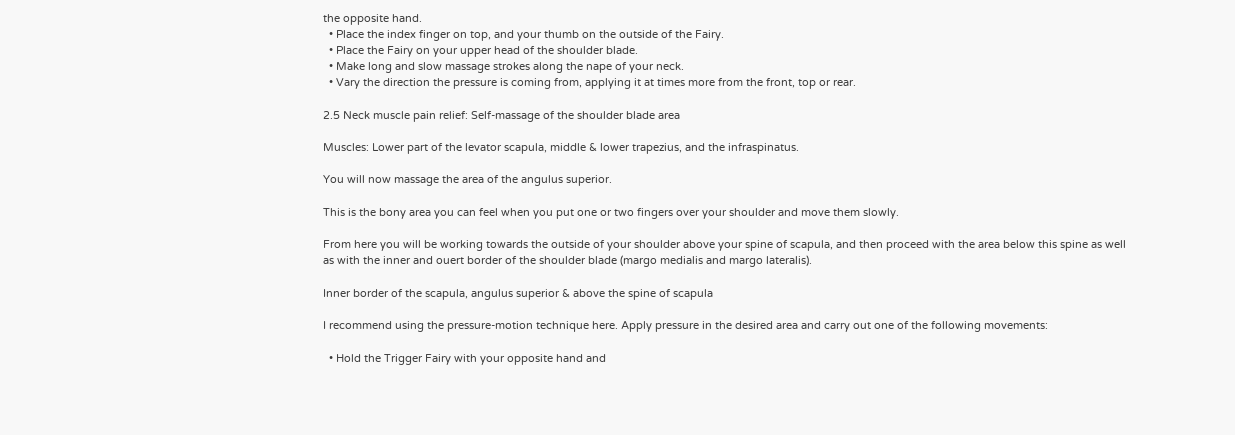the opposite hand.
  • Place the index finger on top, and your thumb on the outside of the Fairy.
  • Place the Fairy on your upper head of the shoulder blade.
  • Make long and slow massage strokes along the nape of your neck.
  • Vary the direction the pressure is coming from, applying it at times more from the front, top or rear.

2.5 Neck muscle pain relief: Self-massage of the shoulder blade area

Muscles: Lower part of the levator scapula, middle & lower trapezius, and the infraspinatus.

You will now massage the area of the angulus superior.

This is the bony area you can feel when you put one or two fingers over your shoulder and move them slowly.

From here you will be working towards the outside of your shoulder above your spine of scapula, and then proceed with the area below this spine as well as with the inner and ouert border of the shoulder blade (margo medialis and margo lateralis).

Inner border of the scapula, angulus superior & above the spine of scapula

I recommend using the pressure-motion technique here. Apply pressure in the desired area and carry out one of the following movements:

  • Hold the Trigger Fairy with your opposite hand and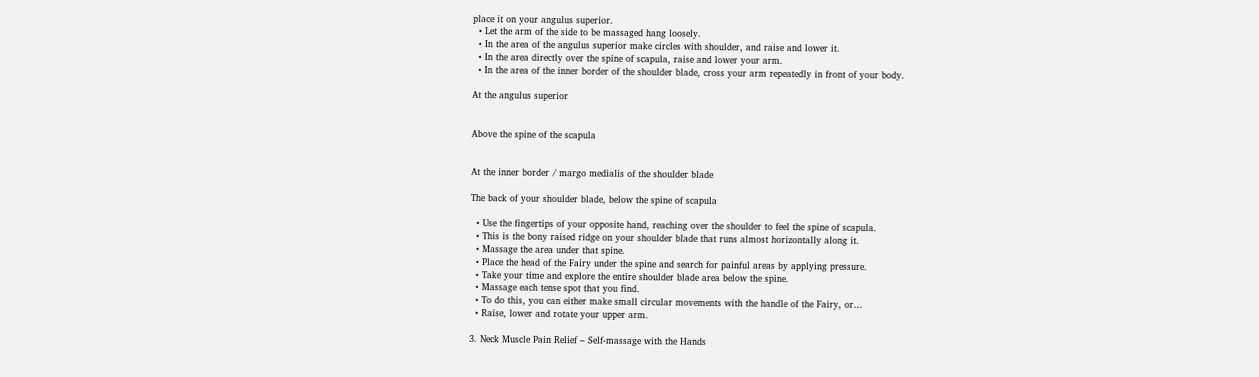place it on your angulus superior.
  • Let the arm of the side to be massaged hang loosely.
  • In the area of the angulus superior make circles with shoulder, and raise and lower it.
  • In the area directly over the spine of scapula, raise and lower your arm.
  • In the area of the inner border of the shoulder blade, cross your arm repeatedly in front of your body.

At the angulus superior


Above the spine of the scapula


At the inner border / margo medialis of the shoulder blade

The back of your shoulder blade, below the spine of scapula

  • Use the fingertips of your opposite hand, reaching over the shoulder to feel the spine of scapula.
  • This is the bony raised ridge on your shoulder blade that runs almost horizontally along it.
  • Massage the area under that spine.
  • Place the head of the Fairy under the spine and search for painful areas by applying pressure.
  • Take your time and explore the entire shoulder blade area below the spine.
  • Massage each tense spot that you find.
  • To do this, you can either make small circular movements with the handle of the Fairy, or…
  • Raise, lower and rotate your upper arm.

3. Neck Muscle Pain Relief – Self-massage with the Hands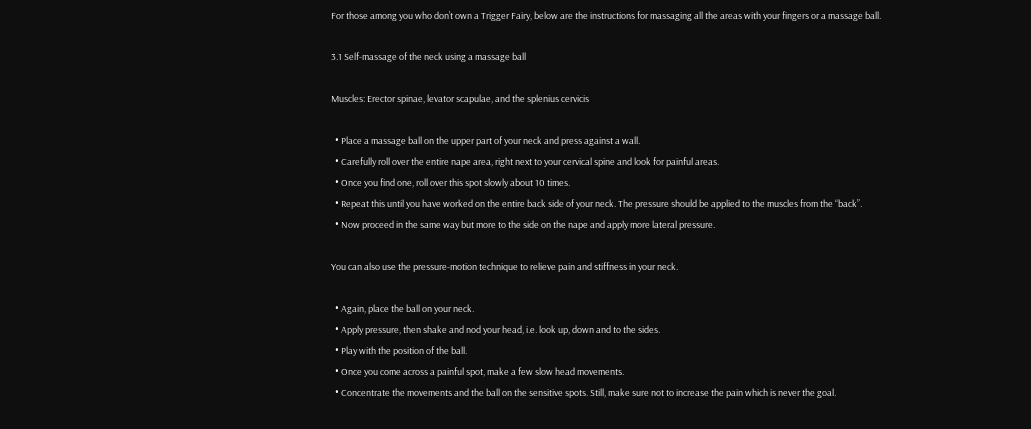For those among you who don’t own a Trigger Fairy, below are the instructions for massaging all the areas with your fingers or a massage ball.

3.1 Self-massage of the neck using a massage ball

Muscles: Erector spinae, levator scapulae, and the splenius cervicis

  • Place a massage ball on the upper part of your neck and press against a wall.
  • Carefully roll over the entire nape area, right next to your cervical spine and look for painful areas.
  • Once you find one, roll over this spot slowly about 10 times.
  • Repeat this until you have worked on the entire back side of your neck. The pressure should be applied to the muscles from the “back”.
  • Now proceed in the same way but more to the side on the nape and apply more lateral pressure.

You can also use the pressure-motion technique to relieve pain and stiffness in your neck.

  • Again, place the ball on your neck.
  • Apply pressure, then shake and nod your head, i.e. look up, down and to the sides.
  • Play with the position of the ball.
  • Once you come across a painful spot, make a few slow head movements.
  • Concentrate the movements and the ball on the sensitive spots. Still, make sure not to increase the pain which is never the goal.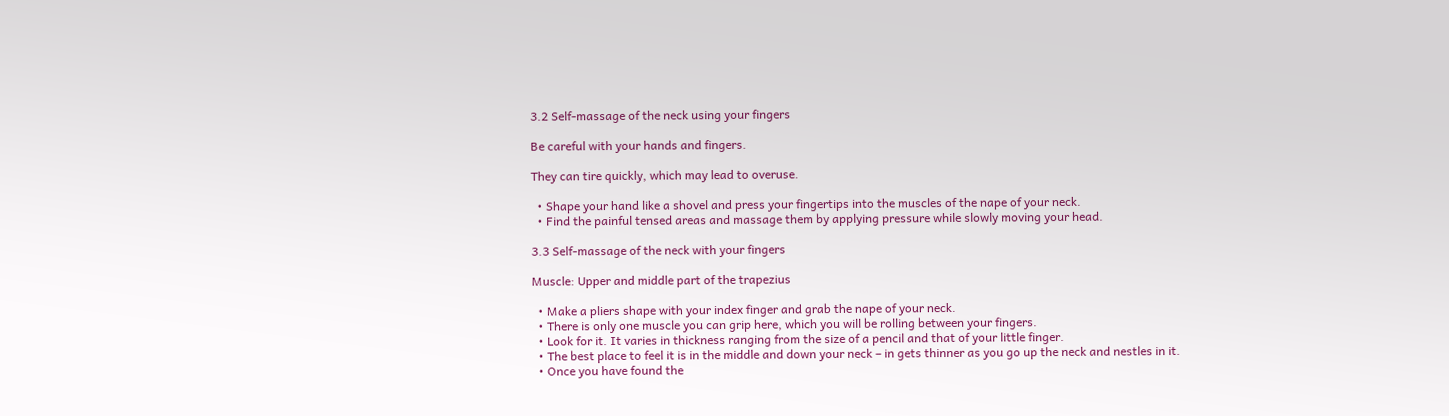3.2 Self-massage of the neck using your fingers

Be careful with your hands and fingers.

They can tire quickly, which may lead to overuse.

  • Shape your hand like a shovel and press your fingertips into the muscles of the nape of your neck.
  • Find the painful tensed areas and massage them by applying pressure while slowly moving your head.

3.3 Self-massage of the neck with your fingers

Muscle: Upper and middle part of the trapezius

  • Make a pliers shape with your index finger and grab the nape of your neck.
  • There is only one muscle you can grip here, which you will be rolling between your fingers.
  • Look for it. It varies in thickness ranging from the size of a pencil and that of your little finger.
  • The best place to feel it is in the middle and down your neck – in gets thinner as you go up the neck and nestles in it.
  • Once you have found the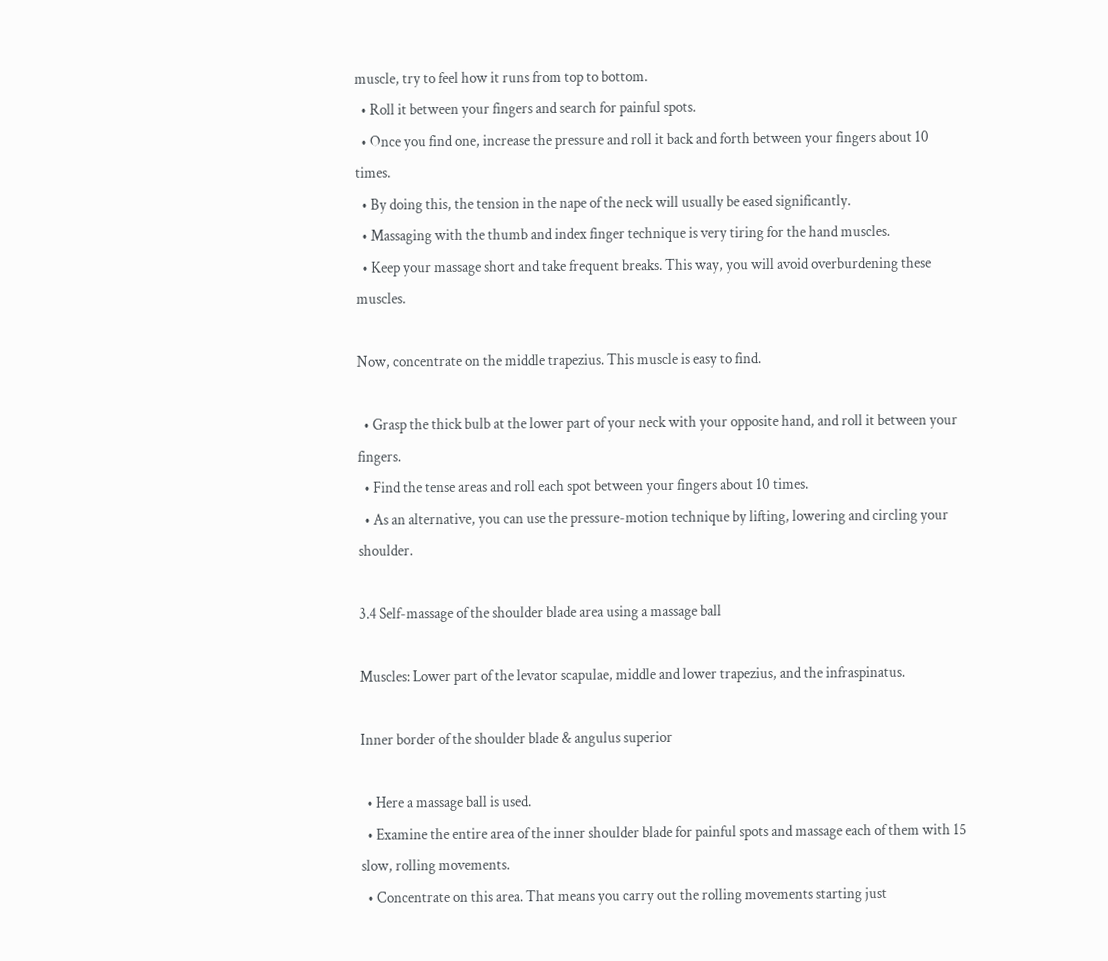muscle, try to feel how it runs from top to bottom.
  • Roll it between your fingers and search for painful spots.
  • Once you find one, increase the pressure and roll it back and forth between your fingers about 10 times.
  • By doing this, the tension in the nape of the neck will usually be eased significantly.
  • Massaging with the thumb and index finger technique is very tiring for the hand muscles.
  • Keep your massage short and take frequent breaks. This way, you will avoid overburdening these muscles.

Now, concentrate on the middle trapezius. This muscle is easy to find.

  • Grasp the thick bulb at the lower part of your neck with your opposite hand, and roll it between your fingers.
  • Find the tense areas and roll each spot between your fingers about 10 times.
  • As an alternative, you can use the pressure-motion technique by lifting, lowering and circling your shoulder.

3.4 Self-massage of the shoulder blade area using a massage ball

Muscles: Lower part of the levator scapulae, middle and lower trapezius, and the infraspinatus.

Inner border of the shoulder blade & angulus superior

  • Here a massage ball is used.
  • Examine the entire area of the inner shoulder blade for painful spots and massage each of them with 15 slow, rolling movements.
  • Concentrate on this area. That means you carry out the rolling movements starting just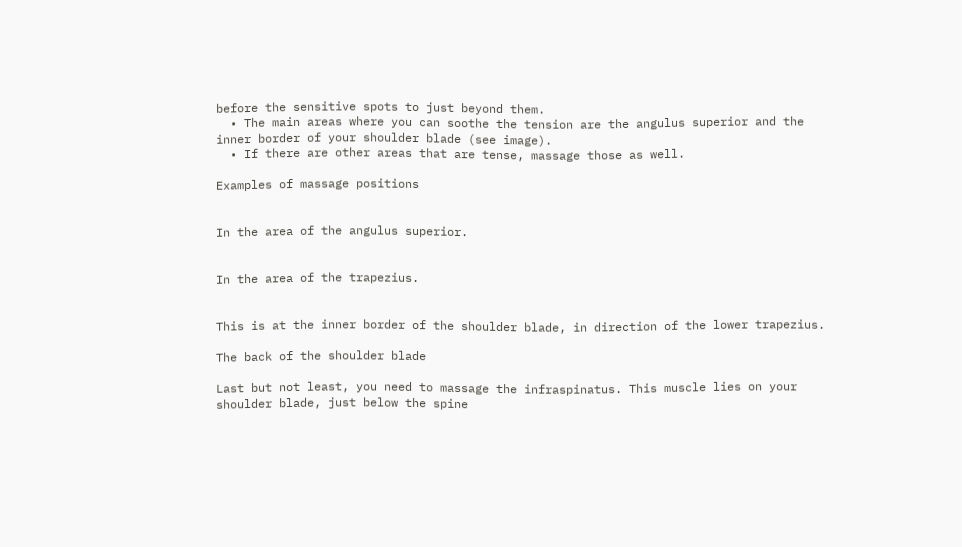before the sensitive spots to just beyond them.
  • The main areas where you can soothe the tension are the angulus superior and the inner border of your shoulder blade (see image).
  • If there are other areas that are tense, massage those as well.

Examples of massage positions


In the area of the angulus superior.


In the area of the trapezius.


This is at the inner border of the shoulder blade, in direction of the lower trapezius.

The back of the shoulder blade

Last but not least, you need to massage the infraspinatus. This muscle lies on your shoulder blade, just below the spine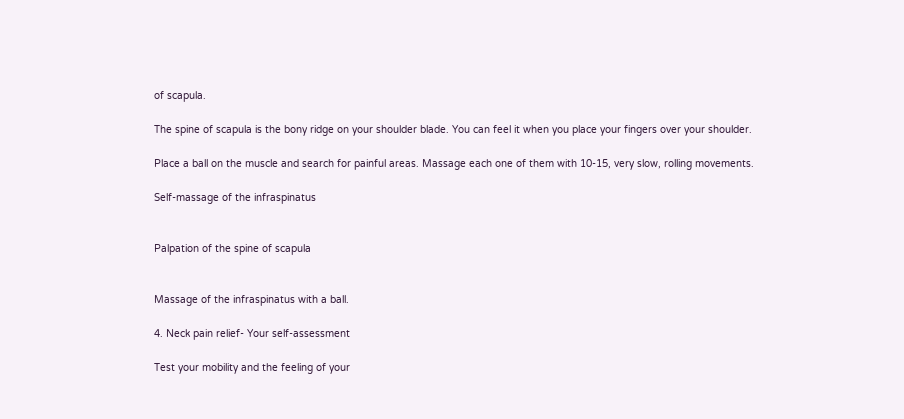of scapula.

The spine of scapula is the bony ridge on your shoulder blade. You can feel it when you place your fingers over your shoulder.

Place a ball on the muscle and search for painful areas. Massage each one of them with 10-15, very slow, rolling movements.

Self-massage of the infraspinatus


Palpation of the spine of scapula


Massage of the infraspinatus with a ball.

4. Neck pain relief- Your self-assessment

Test your mobility and the feeling of your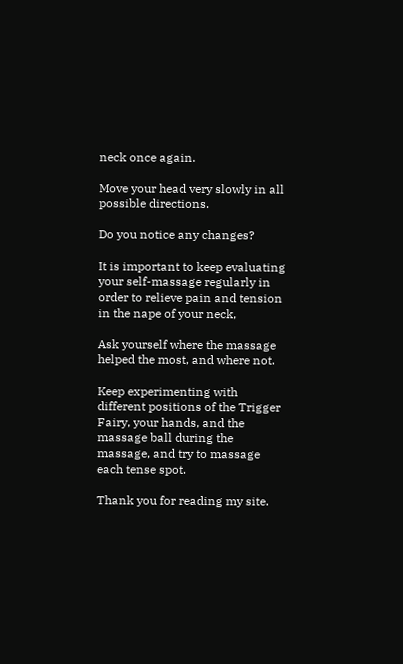neck once again.

Move your head very slowly in all possible directions.

Do you notice any changes?

It is important to keep evaluating your self-massage regularly in order to relieve pain and tension in the nape of your neck,

Ask yourself where the massage helped the most, and where not.

Keep experimenting with different positions of the Trigger Fairy, your hands, and the massage ball during the massage, and try to massage each tense spot.

Thank you for reading my site.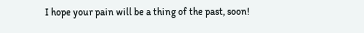I hope your pain will be a thing of the past, soon!